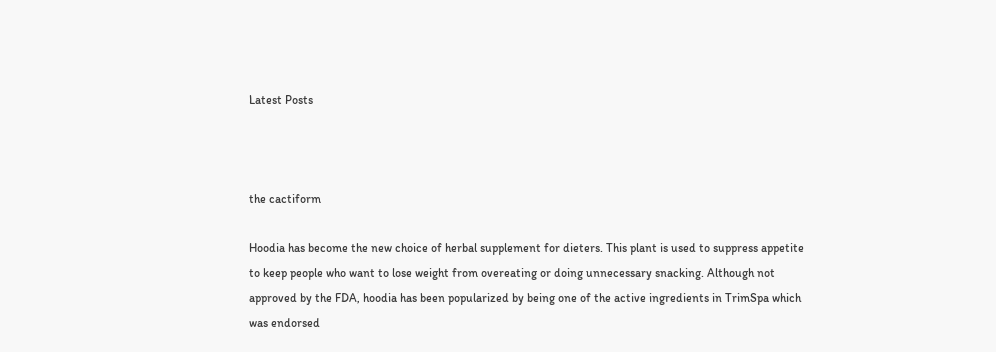Latest Posts



the cactiform

Hoodia has become the new choice of herbal supplement for dieters. This plant is used to suppress appetite to keep people who want to lose weight from overeating or doing unnecessary snacking. Although not approved by the FDA, hoodia has been popularized by being one of the active ingredients in TrimSpa which was endorsed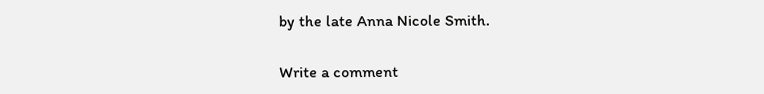by the late Anna Nicole Smith.

Write a comment